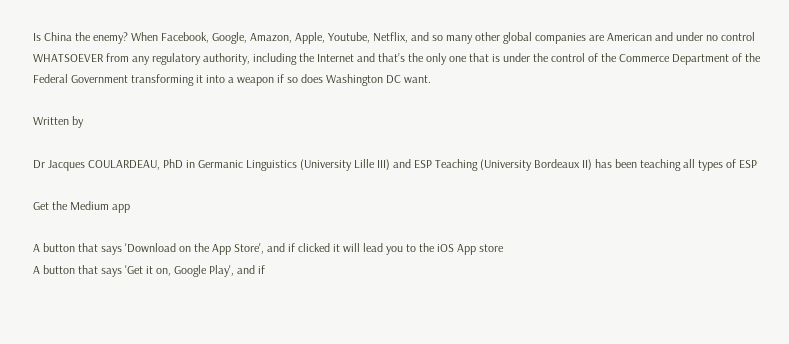Is China the enemy? When Facebook, Google, Amazon, Apple, Youtube, Netflix, and so many other global companies are American and under no control WHATSOEVER from any regulatory authority, including the Internet and that’s the only one that is under the control of the Commerce Department of the Federal Government transforming it into a weapon if so does Washington DC want.

Written by

Dr Jacques COULARDEAU, PhD in Germanic Linguistics (University Lille III) and ESP Teaching (University Bordeaux II) has been teaching all types of ESP

Get the Medium app

A button that says 'Download on the App Store', and if clicked it will lead you to the iOS App store
A button that says 'Get it on, Google Play', and if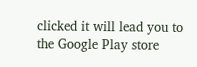clicked it will lead you to the Google Play store